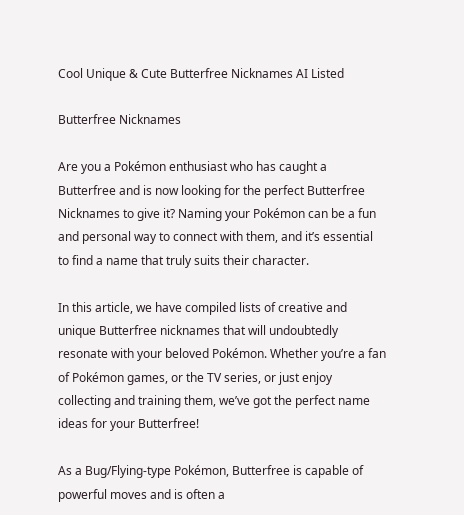Cool Unique & Cute Butterfree Nicknames AI Listed

Butterfree Nicknames

Are you a Pokémon enthusiast who has caught a Butterfree and is now looking for the perfect Butterfree Nicknames to give it? Naming your Pokémon can be a fun and personal way to connect with them, and it’s essential to find a name that truly suits their character.

In this article, we have compiled lists of creative and unique Butterfree nicknames that will undoubtedly resonate with your beloved Pokémon. Whether you’re a fan of Pokémon games, or the TV series, or just enjoy collecting and training them, we’ve got the perfect name ideas for your Butterfree!

As a Bug/Flying-type Pokémon, Butterfree is capable of powerful moves and is often a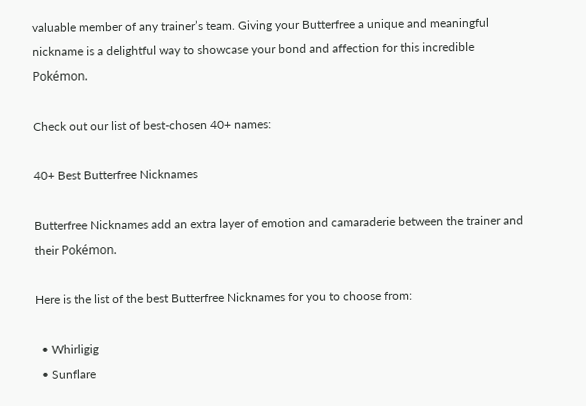valuable member of any trainer’s team. Giving your Butterfree a unique and meaningful nickname is a delightful way to showcase your bond and affection for this incredible Pokémon.

Check out our list of best-chosen 40+ names:

40+ Best Butterfree Nicknames

Butterfree Nicknames add an extra layer of emotion and camaraderie between the trainer and their Pokémon.

Here is the list of the best Butterfree Nicknames for you to choose from:

  • Whirligig
  • Sunflare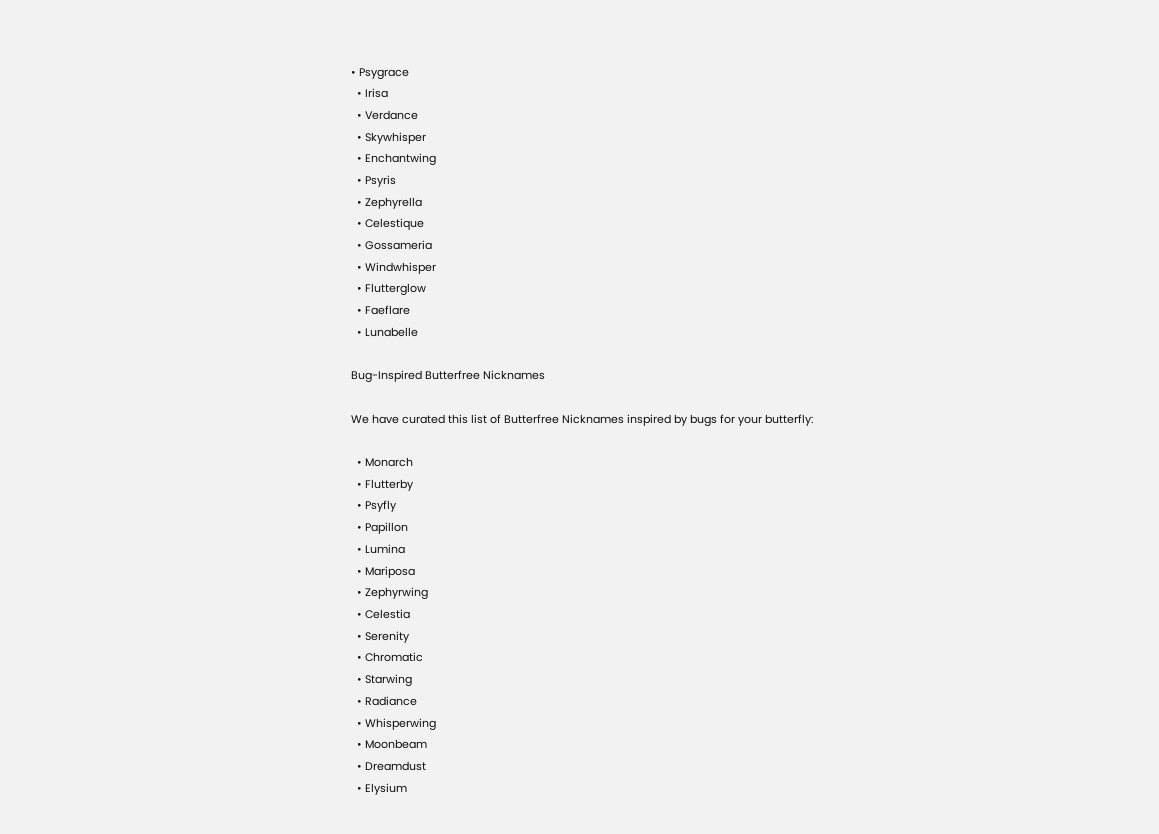• Psygrace
  • Irisa
  • Verdance
  • Skywhisper
  • Enchantwing
  • Psyris
  • Zephyrella
  • Celestique
  • Gossameria
  • Windwhisper
  • Flutterglow
  • Faeflare
  • Lunabelle

Bug-Inspired Butterfree Nicknames

We have curated this list of Butterfree Nicknames inspired by bugs for your butterfly:

  • Monarch
  • Flutterby
  • Psyfly
  • Papillon
  • Lumina
  • Mariposa
  • Zephyrwing
  • Celestia
  • Serenity
  • Chromatic
  • Starwing
  • Radiance
  • Whisperwing
  • Moonbeam
  • Dreamdust
  • Elysium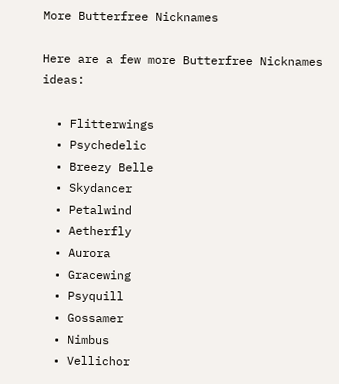More Butterfree Nicknames

Here are a few more Butterfree Nicknames ideas:

  • Flitterwings
  • Psychedelic
  • Breezy Belle
  • Skydancer
  • Petalwind
  • Aetherfly
  • Aurora
  • Gracewing
  • Psyquill
  • Gossamer
  • Nimbus
  • Vellichor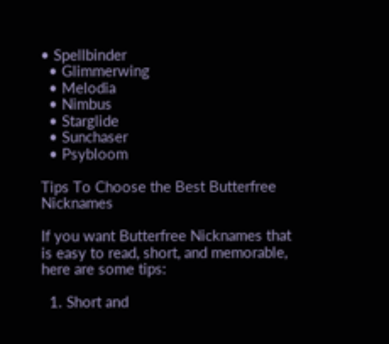• Spellbinder
  • Glimmerwing
  • Melodia
  • Nimbus
  • Starglide
  • Sunchaser
  • Psybloom

Tips To Choose the Best Butterfree Nicknames

If you want Butterfree Nicknames that is easy to read, short, and memorable, here are some tips:

  1. Short and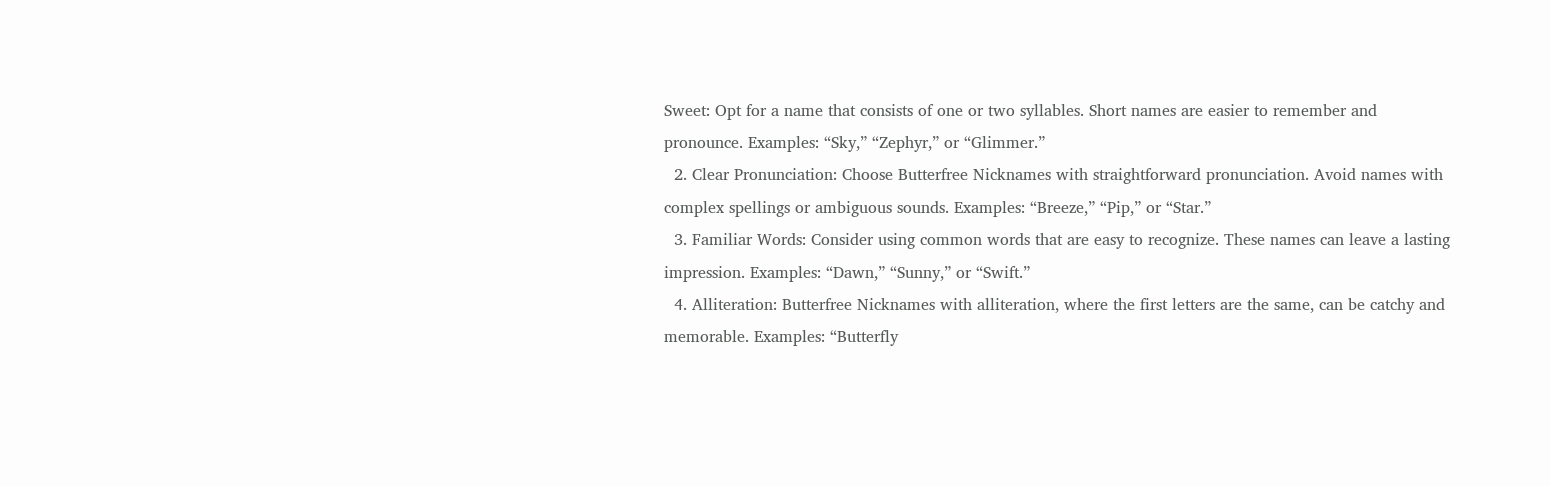Sweet: Opt for a name that consists of one or two syllables. Short names are easier to remember and pronounce. Examples: “Sky,” “Zephyr,” or “Glimmer.”
  2. Clear Pronunciation: Choose Butterfree Nicknames with straightforward pronunciation. Avoid names with complex spellings or ambiguous sounds. Examples: “Breeze,” “Pip,” or “Star.”
  3. Familiar Words: Consider using common words that are easy to recognize. These names can leave a lasting impression. Examples: “Dawn,” “Sunny,” or “Swift.”
  4. Alliteration: Butterfree Nicknames with alliteration, where the first letters are the same, can be catchy and memorable. Examples: “Butterfly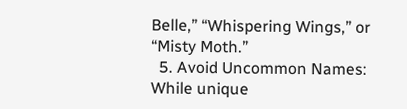Belle,” “Whispering Wings,” or “Misty Moth.”
  5. Avoid Uncommon Names: While unique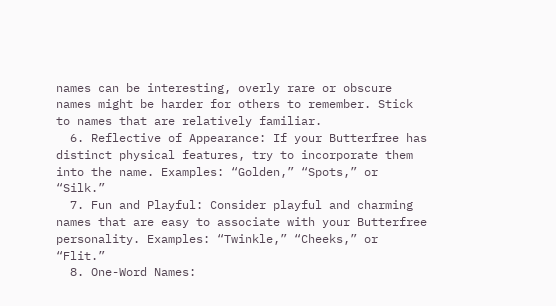names can be interesting, overly rare or obscure names might be harder for others to remember. Stick to names that are relatively familiar.
  6. Reflective of Appearance: If your Butterfree has distinct physical features, try to incorporate them into the name. Examples: “Golden,” “Spots,” or “Silk.”
  7. Fun and Playful: Consider playful and charming names that are easy to associate with your Butterfree personality. Examples: “Twinkle,” “Cheeks,” or “Flit.”
  8. One-Word Names: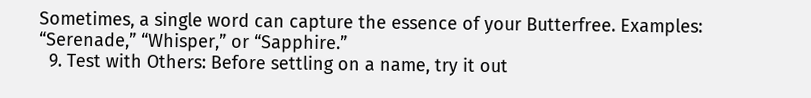Sometimes, a single word can capture the essence of your Butterfree. Examples: “Serenade,” “Whisper,” or “Sapphire.”
  9. Test with Others: Before settling on a name, try it out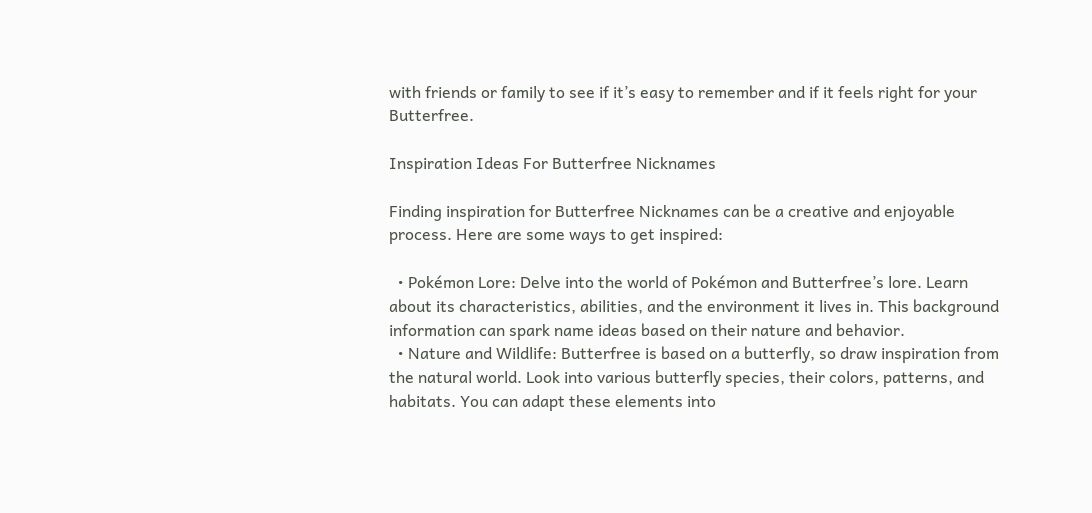with friends or family to see if it’s easy to remember and if it feels right for your Butterfree.

Inspiration Ideas For Butterfree Nicknames

Finding inspiration for Butterfree Nicknames can be a creative and enjoyable process. Here are some ways to get inspired:

  • Pokémon Lore: Delve into the world of Pokémon and Butterfree’s lore. Learn about its characteristics, abilities, and the environment it lives in. This background information can spark name ideas based on their nature and behavior.
  • Nature and Wildlife: Butterfree is based on a butterfly, so draw inspiration from the natural world. Look into various butterfly species, their colors, patterns, and habitats. You can adapt these elements into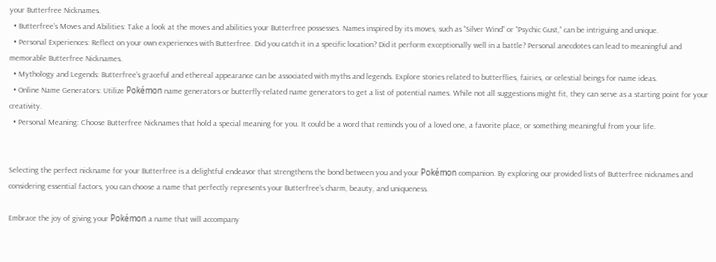your Butterfree Nicknames.
  • Butterfree’s Moves and Abilities: Take a look at the moves and abilities your Butterfree possesses. Names inspired by its moves, such as “Silver Wind” or “Psychic Gust,” can be intriguing and unique.
  • Personal Experiences: Reflect on your own experiences with Butterfree. Did you catch it in a specific location? Did it perform exceptionally well in a battle? Personal anecdotes can lead to meaningful and memorable Butterfree Nicknames.
  • Mythology and Legends: Butterfree’s graceful and ethereal appearance can be associated with myths and legends. Explore stories related to butterflies, fairies, or celestial beings for name ideas.
  • Online Name Generators: Utilize Pokémon name generators or butterfly-related name generators to get a list of potential names. While not all suggestions might fit, they can serve as a starting point for your creativity.
  • Personal Meaning: Choose Butterfree Nicknames that hold a special meaning for you. It could be a word that reminds you of a loved one, a favorite place, or something meaningful from your life.


Selecting the perfect nickname for your Butterfree is a delightful endeavor that strengthens the bond between you and your Pokémon companion. By exploring our provided lists of Butterfree nicknames and considering essential factors, you can choose a name that perfectly represents your Butterfree’s charm, beauty, and uniqueness.

Embrace the joy of giving your Pokémon a name that will accompany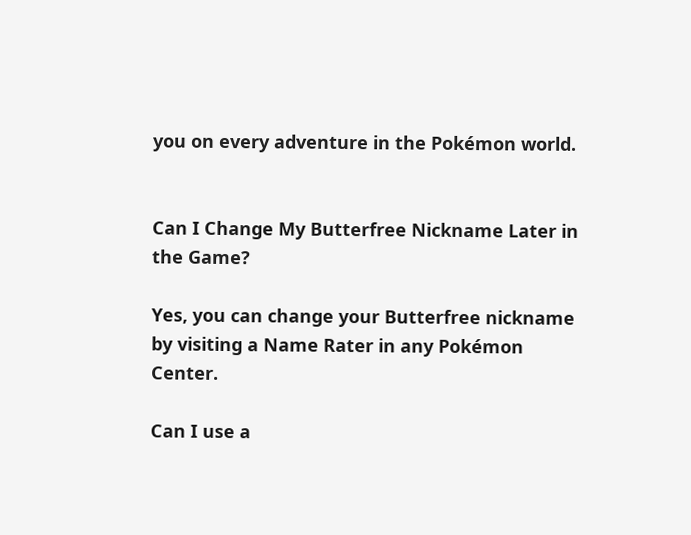you on every adventure in the Pokémon world.


Can I Change My Butterfree Nickname Later in the Game?

Yes, you can change your Butterfree nickname by visiting a Name Rater in any Pokémon Center.

Can I use a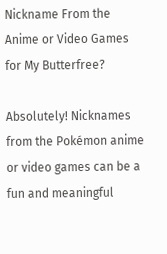Nickname From the Anime or Video Games for My Butterfree?

Absolutely! Nicknames from the Pokémon anime or video games can be a fun and meaningful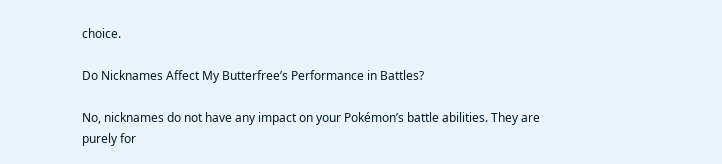choice.

Do Nicknames Affect My Butterfree’s Performance in Battles?

No, nicknames do not have any impact on your Pokémon’s battle abilities. They are purely for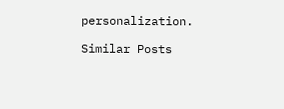personalization.

Similar Posts